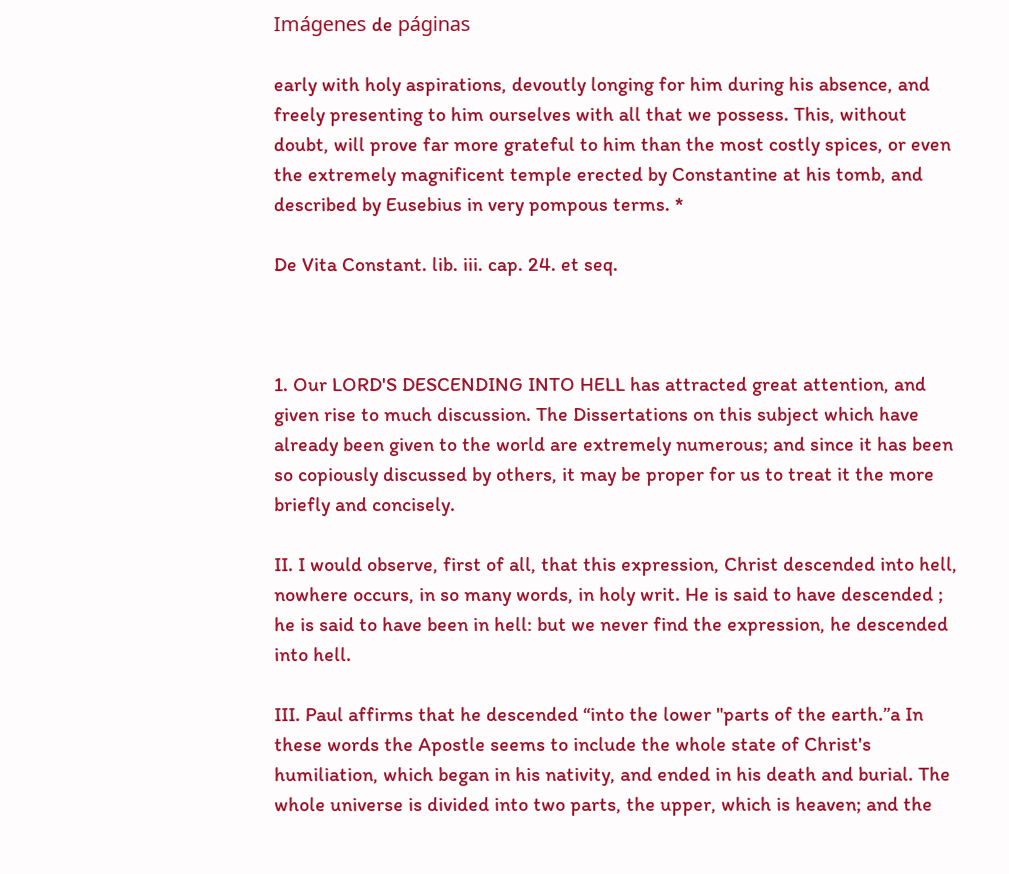Imágenes de páginas

early with holy aspirations, devoutly longing for him during his absence, and freely presenting to him ourselves with all that we possess. This, without doubt, will prove far more grateful to him than the most costly spices, or even the extremely magnificent temple erected by Constantine at his tomb, and described by Eusebius in very pompous terms. *

De Vita Constant. lib. iii. cap. 24. et seq.



1. Our LORD'S DESCENDING INTO HELL has attracted great attention, and given rise to much discussion. The Dissertations on this subject which have already been given to the world are extremely numerous; and since it has been so copiously discussed by others, it may be proper for us to treat it the more briefly and concisely.

II. I would observe, first of all, that this expression, Christ descended into hell, nowhere occurs, in so many words, in holy writ. He is said to have descended ; he is said to have been in hell: but we never find the expression, he descended into hell.

III. Paul affirms that he descended “into the lower "parts of the earth.”a In these words the Apostle seems to include the whole state of Christ's humiliation, which began in his nativity, and ended in his death and burial. The whole universe is divided into two parts, the upper, which is heaven; and the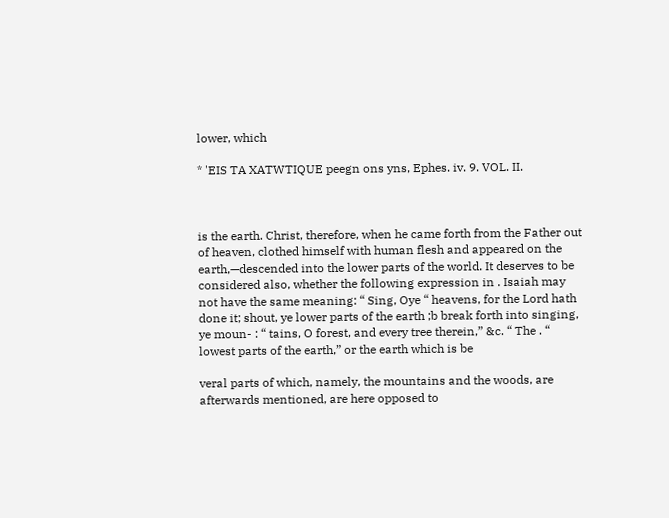lower, which

* 'EIS TA XATWTIQUE peegn ons yns, Ephes. iv. 9. VOL. II.



is the earth. Christ, therefore, when he came forth from the Father out of heaven, clothed himself with human flesh and appeared on the earth,—descended into the lower parts of the world. It deserves to be considered also, whether the following expression in . Isaiah may not have the same meaning: “ Sing, Oye “ heavens, for the Lord hath done it; shout, ye lower parts of the earth ;b break forth into singing, ye moun- : “ tains, O forest, and every tree therein,” &c. “ The . “ lowest parts of the earth,” or the earth which is be

veral parts of which, namely, the mountains and the woods, are afterwards mentioned, are here opposed to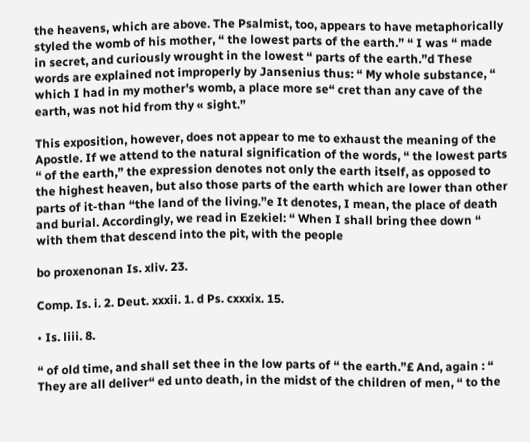the heavens, which are above. The Psalmist, too, appears to have metaphorically styled the womb of his mother, “ the lowest parts of the earth.” “ I was “ made in secret, and curiously wrought in the lowest “ parts of the earth.”d These words are explained not improperly by Jansenius thus: “ My whole substance, “ which I had in my mother's womb, a place more se“ cret than any cave of the earth, was not hid from thy « sight.”

This exposition, however, does not appear to me to exhaust the meaning of the Apostle. If we attend to the natural signification of the words, “ the lowest parts “ of the earth,” the expression denotes not only the earth itself, as opposed to the highest heaven, but also those parts of the earth which are lower than other parts of it-than “the land of the living.”e It denotes, I mean, the place of death and burial. Accordingly, we read in Ezekiel: “ When I shall bring thee down “ with them that descend into the pit, with the people

bo proxenonan Is. xliv. 23.

Comp. Is. i. 2. Deut. xxxii. 1. d Ps. cxxxix. 15.

• Is. liii. 8.

“ of old time, and shall set thee in the low parts of “ the earth.”£ And, again : “ They are all deliver“ ed unto death, in the midst of the children of men, “ to the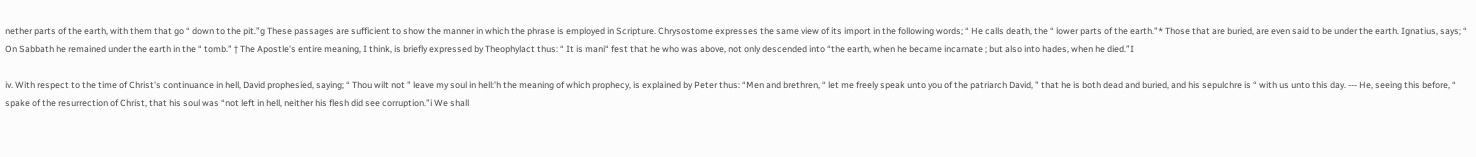nether parts of the earth, with them that go “ down to the pit.”g These passages are sufficient to show the manner in which the phrase is employed in Scripture. Chrysostome expresses the same view of its import in the following words; “ He calls death, the “ lower parts of the earth."* Those that are buried, are even said to be under the earth. Ignatius, says; “ On Sabbath he remained under the earth in the “ tomb." † The Apostle's entire meaning, I think, is briefly expressed by Theophylact thus: “ It is mani“ fest that he who was above, not only descended into “the earth, when he became incarnate ; but also into hades, when he died.”I

iv. With respect to the time of Christ's continuance in hell, David prophesied, saying; “ Thou wilt not " leave my soul in hell:'h the meaning of which prophecy, is explained by Peter thus: “Men and brethren, “ let me freely speak unto you of the patriarch David, " that he is both dead and buried, and his sepulchre is “ with us unto this day. --- He, seeing this before, “ spake of the resurrection of Christ, that his soul was “not left in hell, neither his flesh did see corruption.”i We shall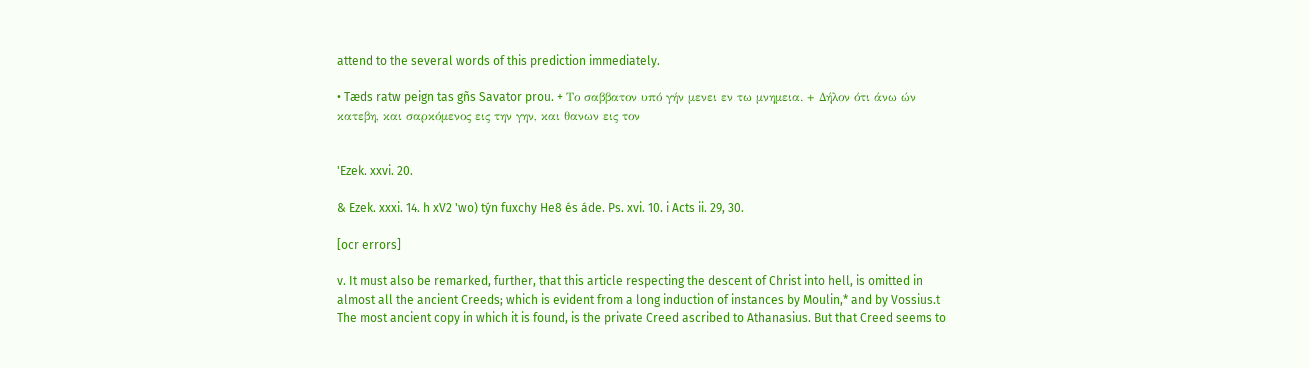attend to the several words of this prediction immediately.

• Tæds ratw peign tas gñs Savator prou. + Το σαββατον υπό γήν μενει εν τω μνημεια. + Δήλον ότι άνω ών κατεβη, και σαρκόμενος εις την γην, και θανων εις τον


'Ezek. xxvi. 20.

& Ezek. xxxi. 14. h xV2 'wo) týn fuxchy He8 és áde. Ps. xvi. 10. i Acts ii. 29, 30.

[ocr errors]

v. It must also be remarked, further, that this article respecting the descent of Christ into hell, is omitted in almost all the ancient Creeds; which is evident from a long induction of instances by Moulin,* and by Vossius.t The most ancient copy in which it is found, is the private Creed ascribed to Athanasius. But that Creed seems to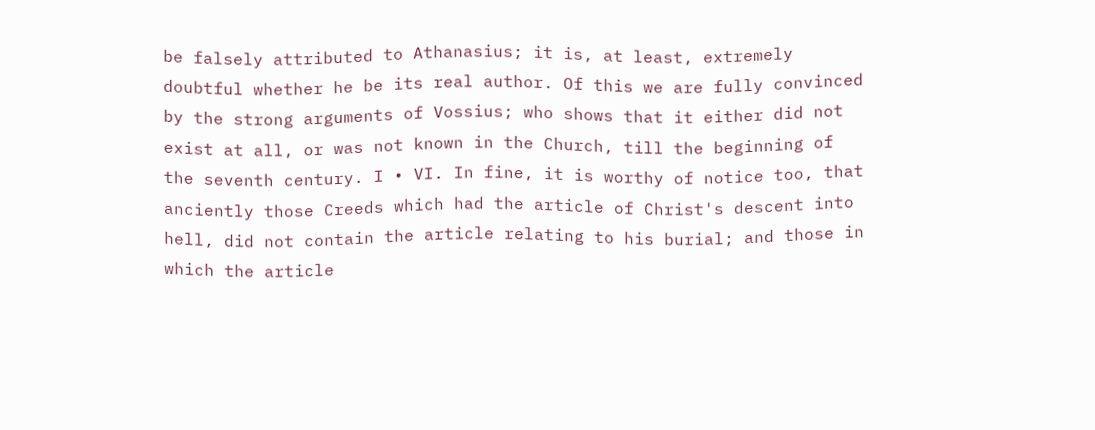be falsely attributed to Athanasius; it is, at least, extremely doubtful whether he be its real author. Of this we are fully convinced by the strong arguments of Vossius; who shows that it either did not exist at all, or was not known in the Church, till the beginning of the seventh century. I • VI. In fine, it is worthy of notice too, that anciently those Creeds which had the article of Christ's descent into hell, did not contain the article relating to his burial; and those in which the article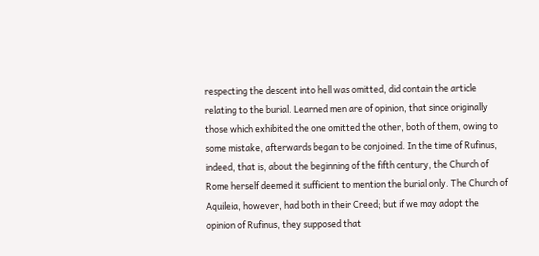respecting the descent into hell was omitted, did contain the article relating to the burial. Learned men are of opinion, that since originally those which exhibited the one omitted the other, both of them, owing to some mistake, afterwards began to be conjoined. In the time of Rufinus, indeed, that is, about the beginning of the fifth century, the Church of Rome herself deemed it sufficient to mention the burial only. The Church of Aquileia, however, had both in their Creed; but if we may adopt the opinion of Rufinus, they supposed that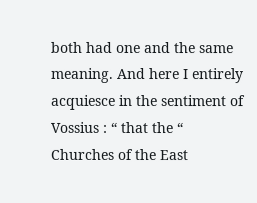both had one and the same meaning. And here I entirely acquiesce in the sentiment of Vossius : “ that the “ Churches of the East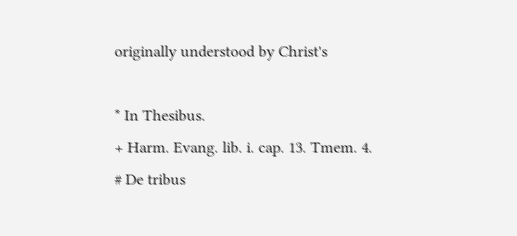originally understood by Christ's

* In Thesibus.
+ Harm. Evang. lib. i. cap. 13. Tmem. 4.
# De tribus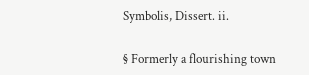Symbolis, Dissert. ii.

§ Formerly a flourishing town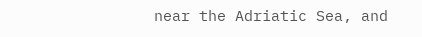near the Adriatic Sea, and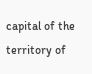capital of the territory of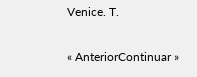Venice. T.

« AnteriorContinuar »